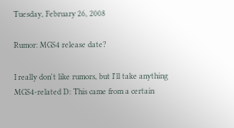Tuesday, February 26, 2008

Rumor: MGS4 release date?

I really don't like rumors, but I'll take anything MGS4-related D: This came from a certain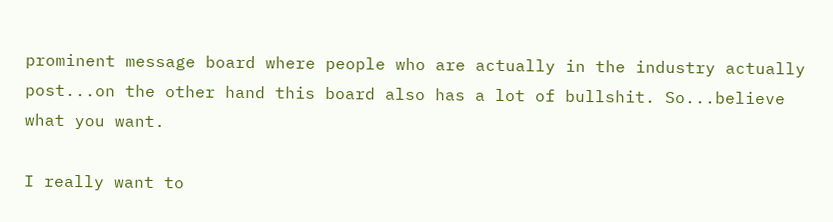prominent message board where people who are actually in the industry actually post...on the other hand this board also has a lot of bullshit. So...believe what you want.

I really want to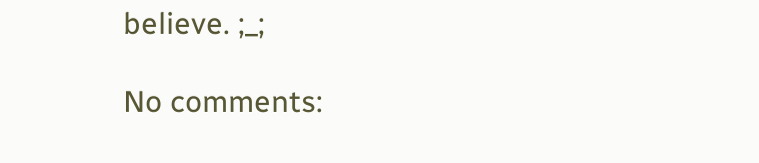believe. ;_;

No comments: